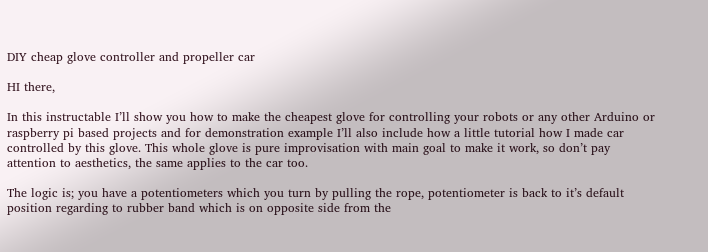DIY cheap glove controller and propeller car

HI there,

In this instructable I’ll show you how to make the cheapest glove for controlling your robots or any other Arduino or raspberry pi based projects and for demonstration example I’ll also include how a little tutorial how I made car controlled by this glove. This whole glove is pure improvisation with main goal to make it work, so don’t pay attention to aesthetics, the same applies to the car too.

The logic is; you have a potentiometers which you turn by pulling the rope, potentiometer is back to it’s default position regarding to rubber band which is on opposite side from the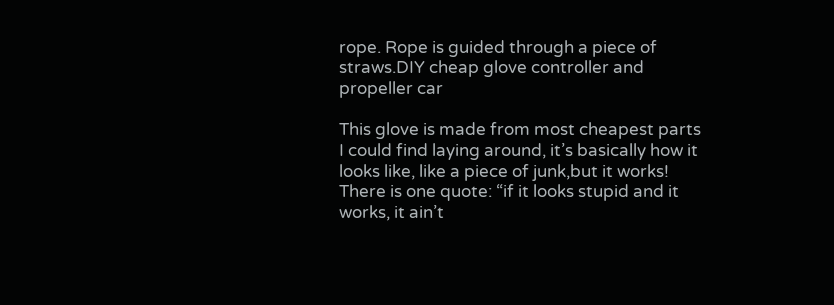rope. Rope is guided through a piece of straws.DIY cheap glove controller and propeller car

This glove is made from most cheapest parts I could find laying around, it’s basically how it looks like, like a piece of junk,but it works!
There is one quote: “if it looks stupid and it works, it ain’t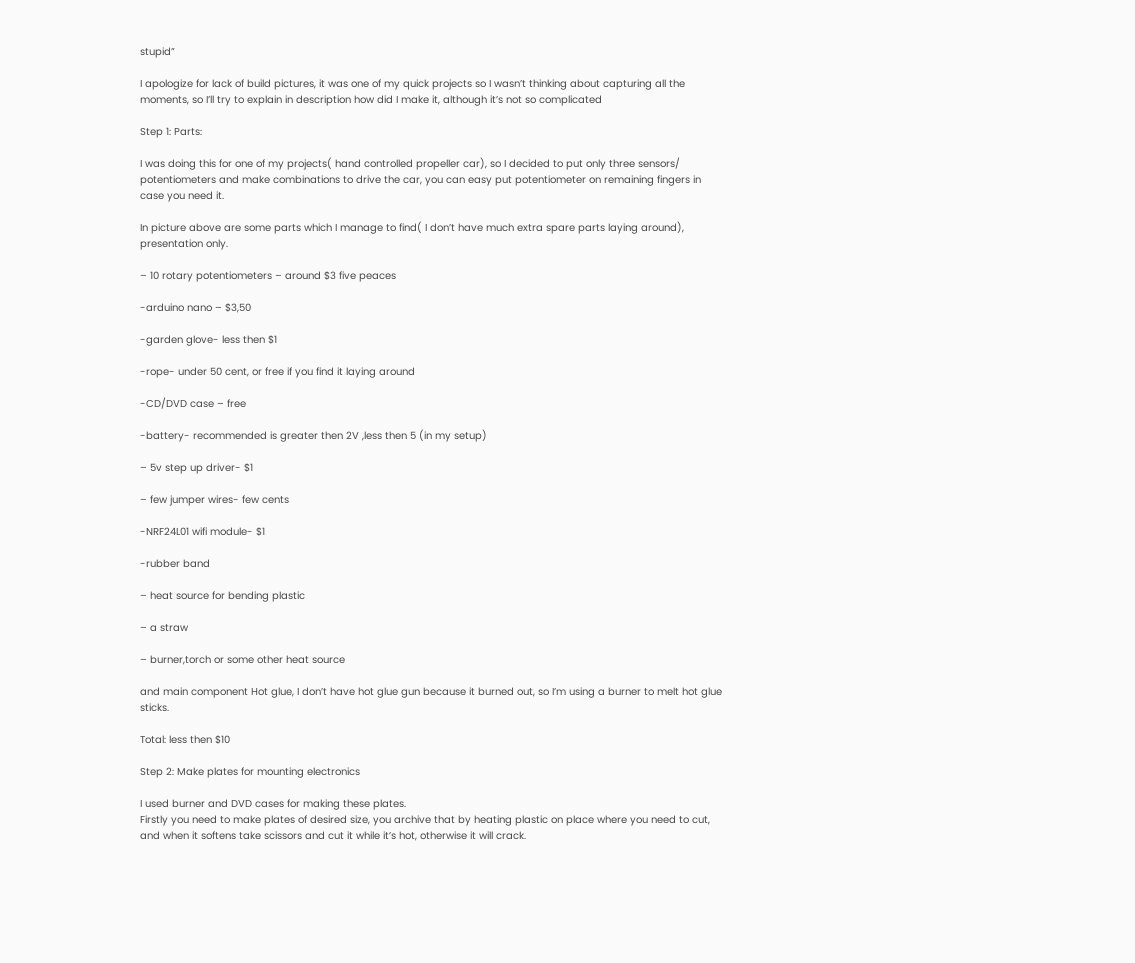stupid”

I apologize for lack of build pictures, it was one of my quick projects so I wasn’t thinking about capturing all the moments, so I’ll try to explain in description how did I make it, although it’s not so complicated

Step 1: Parts:

I was doing this for one of my projects( hand controlled propeller car), so I decided to put only three sensors/ potentiometers and make combinations to drive the car, you can easy put potentiometer on remaining fingers in case you need it.

In picture above are some parts which I manage to find( I don’t have much extra spare parts laying around), presentation only.

– 10 rotary potentiometers – around $3 five peaces

-arduino nano – $3,50

-garden glove- less then $1

-rope- under 50 cent, or free if you find it laying around

-CD/DVD case – free

-battery- recommended is greater then 2V ,less then 5 (in my setup)

– 5v step up driver- $1

– few jumper wires- few cents

-NRF24L01 wifi module- $1

-rubber band

– heat source for bending plastic

– a straw

– burner,torch or some other heat source

and main component Hot glue, I don’t have hot glue gun because it burned out, so I’m using a burner to melt hot glue sticks.

Total: less then $10

Step 2: Make plates for mounting electronics

I used burner and DVD cases for making these plates.
Firstly you need to make plates of desired size, you archive that by heating plastic on place where you need to cut, and when it softens take scissors and cut it while it’s hot, otherwise it will crack.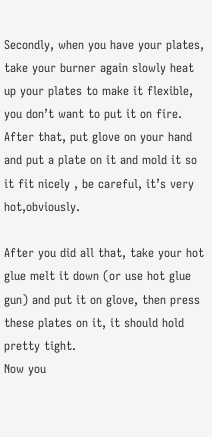Secondly, when you have your plates, take your burner again slowly heat up your plates to make it flexible, you don’t want to put it on fire. After that, put glove on your hand and put a plate on it and mold it so it fit nicely , be careful, it’s very hot,obviously.

After you did all that, take your hot glue melt it down (or use hot glue gun) and put it on glove, then press these plates on it, it should hold pretty tight.
Now you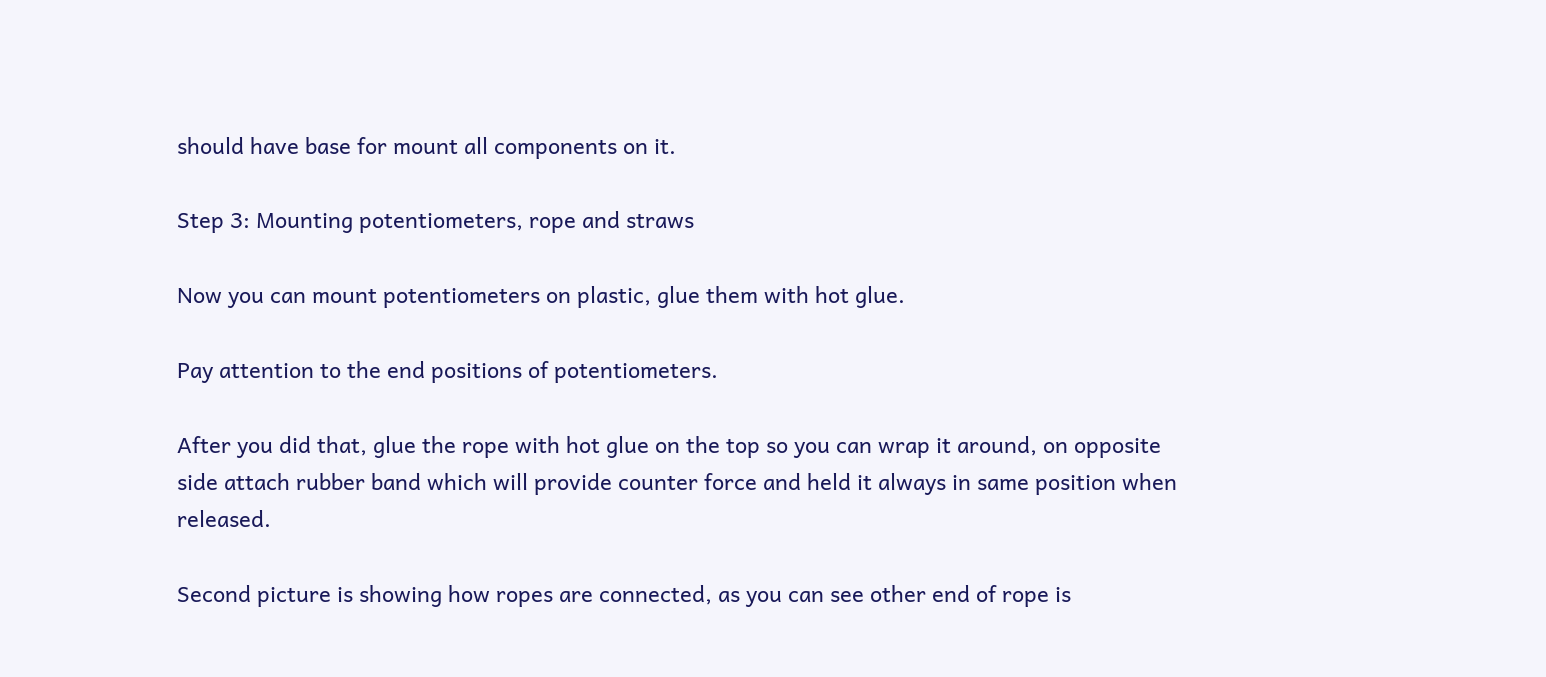should have base for mount all components on it.

Step 3: Mounting potentiometers, rope and straws

Now you can mount potentiometers on plastic, glue them with hot glue.

Pay attention to the end positions of potentiometers.

After you did that, glue the rope with hot glue on the top so you can wrap it around, on opposite side attach rubber band which will provide counter force and held it always in same position when released.

Second picture is showing how ropes are connected, as you can see other end of rope is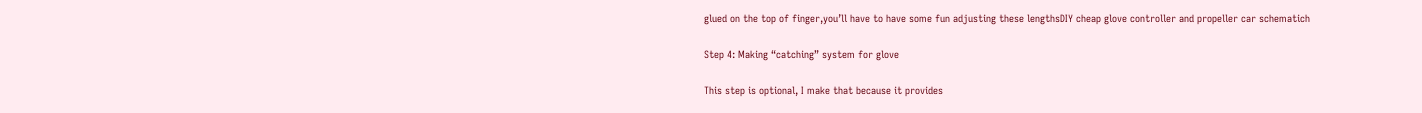glued on the top of finger,you’ll have to have some fun adjusting these lengthsDIY cheap glove controller and propeller car schematich

Step 4: Making “catching” system for glove

This step is optional, I make that because it provides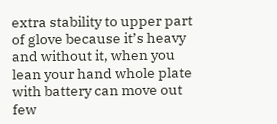extra stability to upper part of glove because it’s heavy and without it, when you lean your hand whole plate with battery can move out few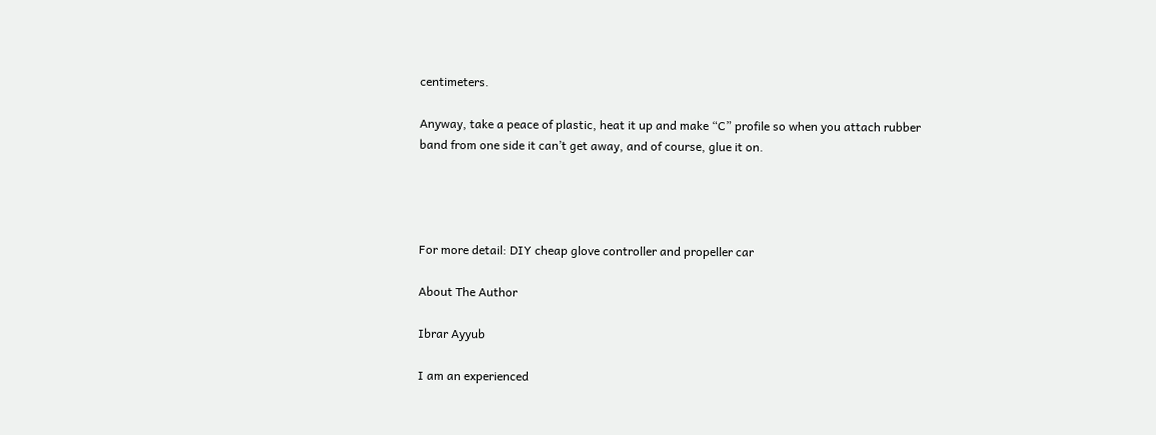centimeters.

Anyway, take a peace of plastic, heat it up and make “C” profile so when you attach rubber band from one side it can’t get away, and of course, glue it on.




For more detail: DIY cheap glove controller and propeller car

About The Author

Ibrar Ayyub

I am an experienced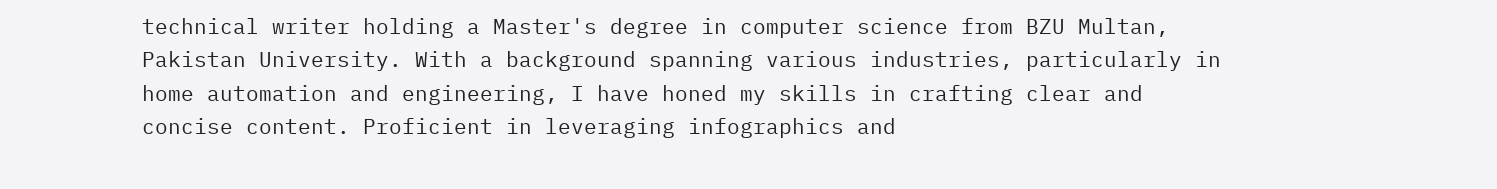technical writer holding a Master's degree in computer science from BZU Multan, Pakistan University. With a background spanning various industries, particularly in home automation and engineering, I have honed my skills in crafting clear and concise content. Proficient in leveraging infographics and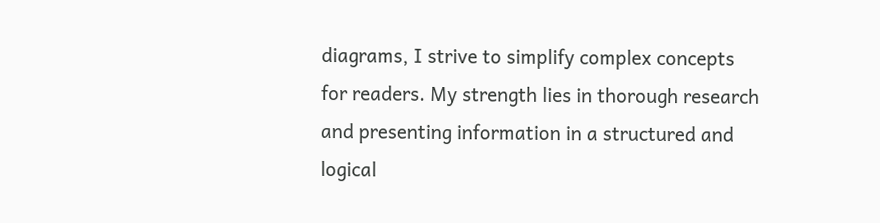diagrams, I strive to simplify complex concepts for readers. My strength lies in thorough research and presenting information in a structured and logical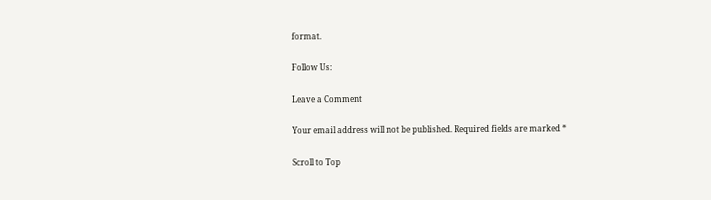format.

Follow Us:

Leave a Comment

Your email address will not be published. Required fields are marked *

Scroll to Top